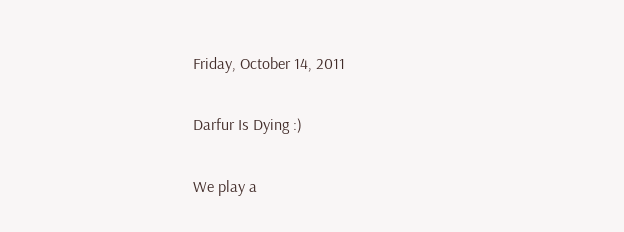Friday, October 14, 2011

Darfur Is Dying :)

We play a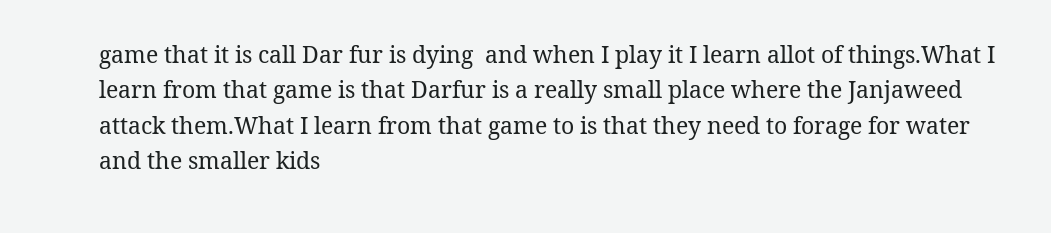game that it is call Dar fur is dying  and when I play it I learn allot of things.What I learn from that game is that Darfur is a really small place where the Janjaweed attack them.What I learn from that game to is that they need to forage for water and the smaller kids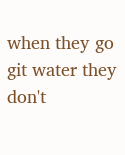when they go git water they don't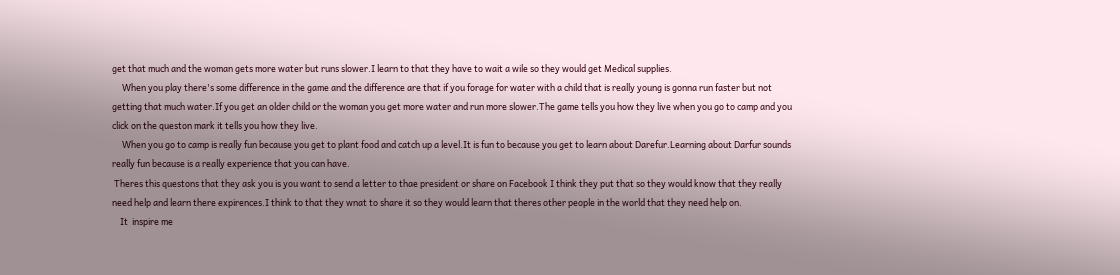get that much and the woman gets more water but runs slower.I learn to that they have to wait a wile so they would get Medical supplies.
     When you play there's some difference in the game and the difference are that if you forage for water with a child that is really young is gonna run faster but not getting that much water.If you get an older child or the woman you get more water and run more slower.The game tells you how they live when you go to camp and you click on the queston mark it tells you how they live.
     When you go to camp is really fun because you get to plant food and catch up a level.It is fun to because you get to learn about Darefur.Learning about Darfur sounds really fun because is a really experience that you can have.
 Theres this questons that they ask you is you want to send a letter to thae president or share on Facebook I think they put that so they would know that they really need help and learn there expirences.I think to that they wnat to share it so they would learn that theres other people in the world that they need help on.
    It  inspire me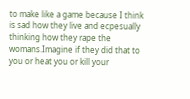to make like a game because I think is sad how they live and ecpesually thinking how they rape the womans.Imagine if they did that to you or heat you or kill your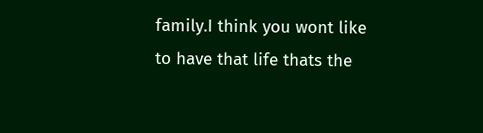family.I think you wont like to have that life thats the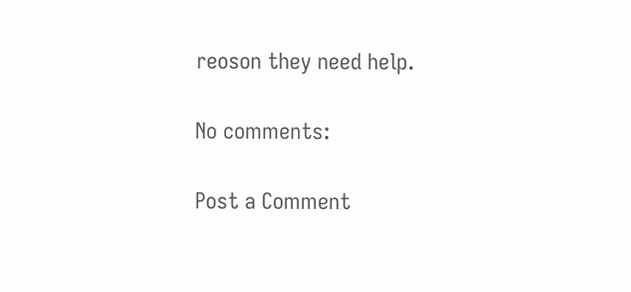reoson they need help.

No comments:

Post a Comment